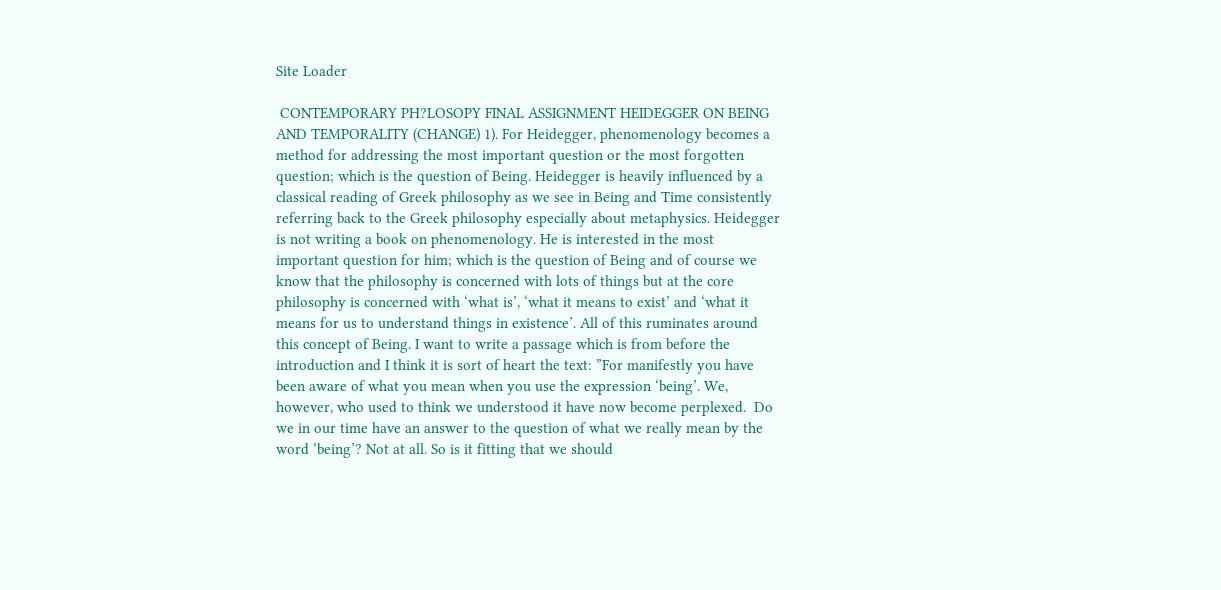Site Loader

 CONTEMPORARY PH?LOSOPY FINAL ASSIGNMENT HEIDEGGER ON BEING AND TEMPORALITY (CHANGE) 1). For Heidegger, phenomenology becomes a method for addressing the most important question or the most forgotten question; which is the question of Being. Heidegger is heavily influenced by a classical reading of Greek philosophy as we see in Being and Time consistently referring back to the Greek philosophy especially about metaphysics. Heidegger is not writing a book on phenomenology. He is interested in the most important question for him; which is the question of Being and of course we know that the philosophy is concerned with lots of things but at the core philosophy is concerned with ‘what is’, ‘what it means to exist’ and ‘what it means for us to understand things in existence’. All of this ruminates around this concept of Being. I want to write a passage which is from before the introduction and I think it is sort of heart the text: ”For manifestly you have been aware of what you mean when you use the expression ‘being’. We, however, who used to think we understood it have now become perplexed.  Do we in our time have an answer to the question of what we really mean by the word ‘being’? Not at all. So is it fitting that we should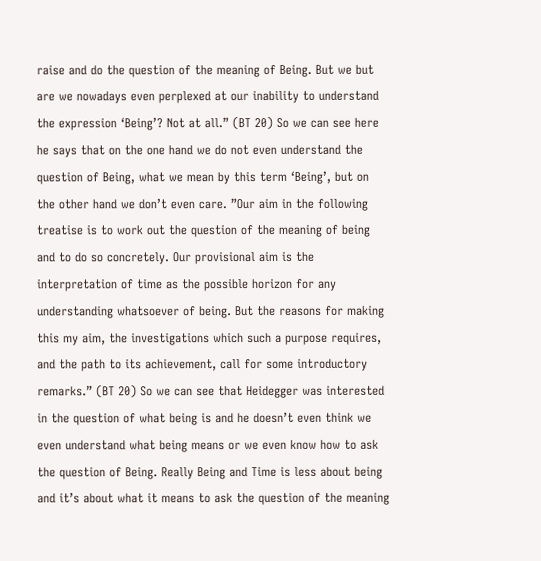raise and do the question of the meaning of Being. But we but are we nowadays even perplexed at our inability to understand the expression ‘Being’? Not at all.” (BT 20) So we can see here he says that on the one hand we do not even understand the question of Being, what we mean by this term ‘Being’, but on the other hand we don’t even care. ”Our aim in the following treatise is to work out the question of the meaning of being and to do so concretely. Our provisional aim is the interpretation of time as the possible horizon for any understanding whatsoever of being. But the reasons for making this my aim, the investigations which such a purpose requires, and the path to its achievement, call for some introductory remarks.” (BT 20) So we can see that Heidegger was interested in the question of what being is and he doesn’t even think we even understand what being means or we even know how to ask the question of Being. Really Being and Time is less about being and it’s about what it means to ask the question of the meaning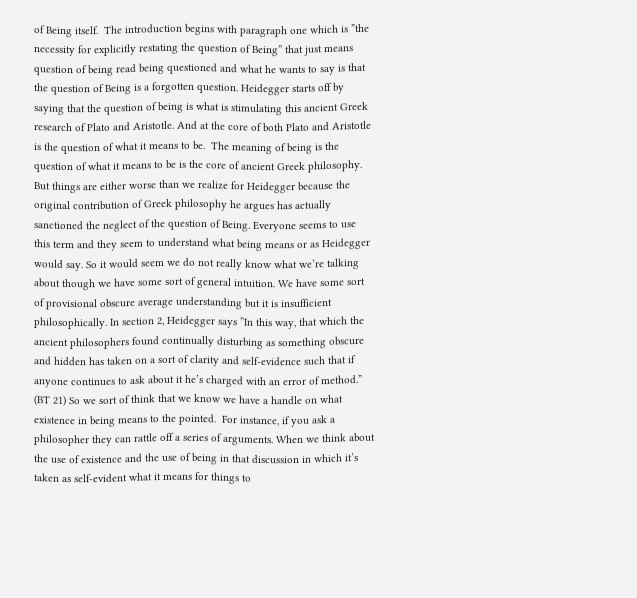of Being itself.  The introduction begins with paragraph one which is ”the necessity for explicitly restating the question of Being” that just means question of being read being questioned and what he wants to say is that the question of Being is a forgotten question. Heidegger starts off by saying that the question of being is what is stimulating this ancient Greek research of Plato and Aristotle. And at the core of both Plato and Aristotle is the question of what it means to be.  The meaning of being is the question of what it means to be is the core of ancient Greek philosophy. But things are either worse than we realize for Heidegger because the original contribution of Greek philosophy he argues has actually sanctioned the neglect of the question of Being. Everyone seems to use this term and they seem to understand what being means or as Heidegger would say. So it would seem we do not really know what we’re talking about though we have some sort of general intuition. We have some sort of provisional obscure average understanding but it is insufficient philosophically. In section 2, Heidegger says ”In this way, that which the ancient philosophers found continually disturbing as something obscure and hidden has taken on a sort of clarity and self-evidence such that if anyone continues to ask about it he’s charged with an error of method.” (BT 21) So we sort of think that we know we have a handle on what existence in being means to the pointed.  For instance, if you ask a philosopher they can rattle off a series of arguments. When we think about the use of existence and the use of being in that discussion in which it’s taken as self-evident what it means for things to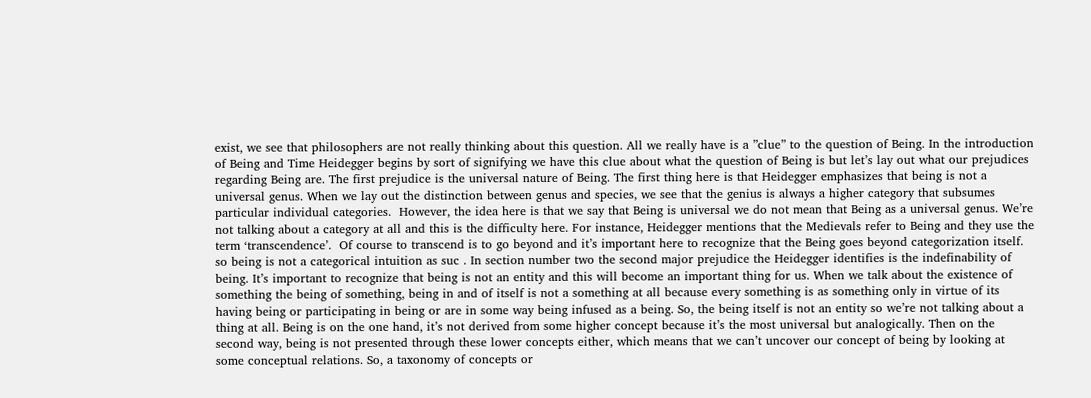exist, we see that philosophers are not really thinking about this question. All we really have is a ”clue” to the question of Being. In the introduction of Being and Time Heidegger begins by sort of signifying we have this clue about what the question of Being is but let’s lay out what our prejudices regarding Being are. The first prejudice is the universal nature of Being. The first thing here is that Heidegger emphasizes that being is not a universal genus. When we lay out the distinction between genus and species, we see that the genius is always a higher category that subsumes particular individual categories.  However, the idea here is that we say that Being is universal we do not mean that Being as a universal genus. We’re not talking about a category at all and this is the difficulty here. For instance, Heidegger mentions that the Medievals refer to Being and they use the term ‘transcendence’.  Of course to transcend is to go beyond and it’s important here to recognize that the Being goes beyond categorization itself. so being is not a categorical intuition as suc . In section number two the second major prejudice the Heidegger identifies is the indefinability of being. It’s important to recognize that being is not an entity and this will become an important thing for us. When we talk about the existence of something the being of something, being in and of itself is not a something at all because every something is as something only in virtue of its having being or participating in being or are in some way being infused as a being. So, the being itself is not an entity so we’re not talking about a thing at all. Being is on the one hand, it’s not derived from some higher concept because it’s the most universal but analogically. Then on the second way, being is not presented through these lower concepts either, which means that we can’t uncover our concept of being by looking at some conceptual relations. So, a taxonomy of concepts or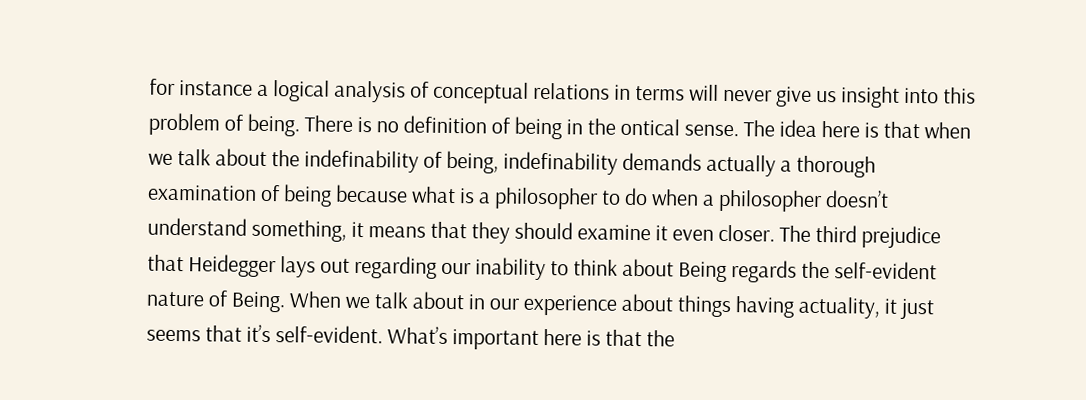for instance a logical analysis of conceptual relations in terms will never give us insight into this problem of being. There is no definition of being in the ontical sense. The idea here is that when we talk about the indefinability of being, indefinability demands actually a thorough examination of being because what is a philosopher to do when a philosopher doesn’t understand something, it means that they should examine it even closer. The third prejudice that Heidegger lays out regarding our inability to think about Being regards the self-evident nature of Being. When we talk about in our experience about things having actuality, it just seems that it’s self-evident. What’s important here is that the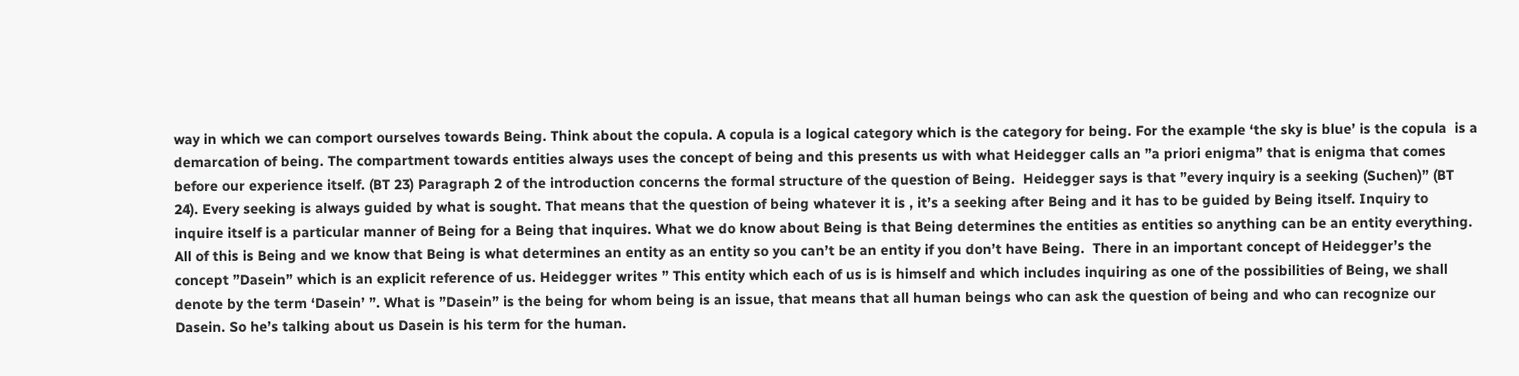way in which we can comport ourselves towards Being. Think about the copula. A copula is a logical category which is the category for being. For the example ‘the sky is blue’ is the copula  is a demarcation of being. The compartment towards entities always uses the concept of being and this presents us with what Heidegger calls an ”a priori enigma” that is enigma that comes before our experience itself. (BT 23) Paragraph 2 of the introduction concerns the formal structure of the question of Being.  Heidegger says is that ”every inquiry is a seeking (Suchen)” (BT 24). Every seeking is always guided by what is sought. That means that the question of being whatever it is , it’s a seeking after Being and it has to be guided by Being itself. Inquiry to inquire itself is a particular manner of Being for a Being that inquires. What we do know about Being is that Being determines the entities as entities so anything can be an entity everything.  All of this is Being and we know that Being is what determines an entity as an entity so you can’t be an entity if you don’t have Being.  There in an important concept of Heidegger’s the concept ”Dasein” which is an explicit reference of us. Heidegger writes ” This entity which each of us is is himself and which includes inquiring as one of the possibilities of Being, we shall denote by the term ‘Dasein’ ”. What is ”Dasein” is the being for whom being is an issue, that means that all human beings who can ask the question of being and who can recognize our Dasein. So he’s talking about us Dasein is his term for the human.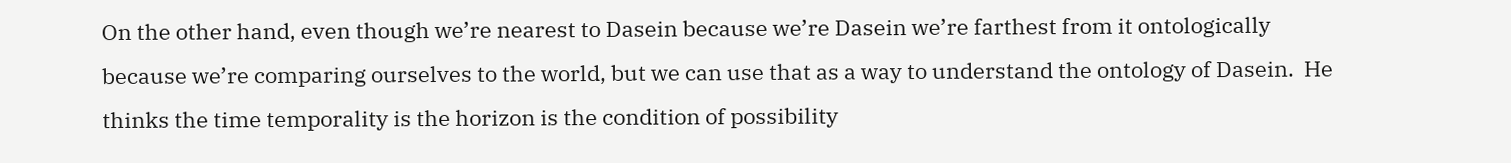On the other hand, even though we’re nearest to Dasein because we’re Dasein we’re farthest from it ontologically because we’re comparing ourselves to the world, but we can use that as a way to understand the ontology of Dasein.  He thinks the time temporality is the horizon is the condition of possibility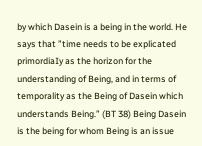by which Dasein is a being in the world. He says that ”time needs to be explicated primordiaIy as the horizon for the understanding of Being, and in terms of temporality as the Being of Dasein which understands Being.” (BT 38) Being Dasein is the being for whom Being is an issue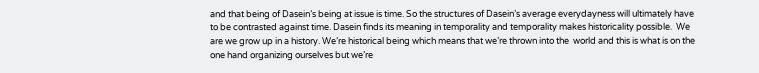and that being of Dasein’s being at issue is time. So the structures of Dasein’s average everydayness will ultimately have to be contrasted against time. Dasein finds its meaning in temporality and temporality makes historicality possible.  We are we grow up in a history. We’re historical being which means that we’re thrown into the  world and this is what is on the one hand organizing ourselves but we’re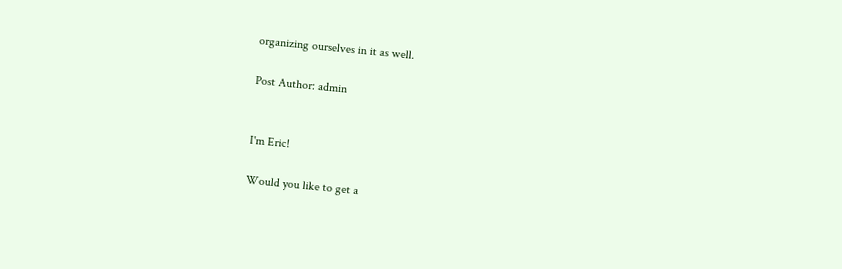organizing ourselves in it as well.

Post Author: admin


I'm Eric!

Would you like to get a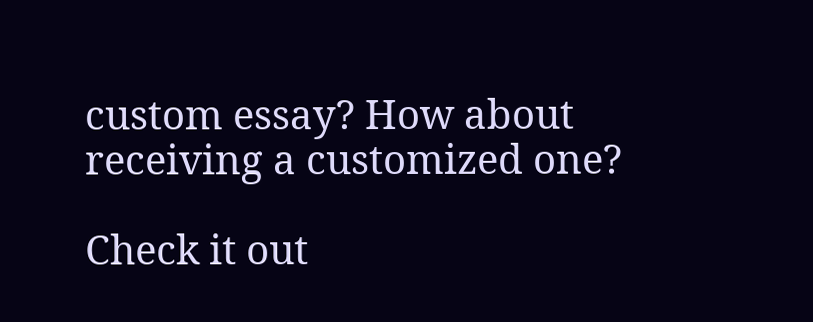custom essay? How about receiving a customized one?

Check it out